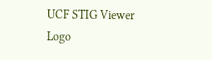UCF STIG Viewer Logo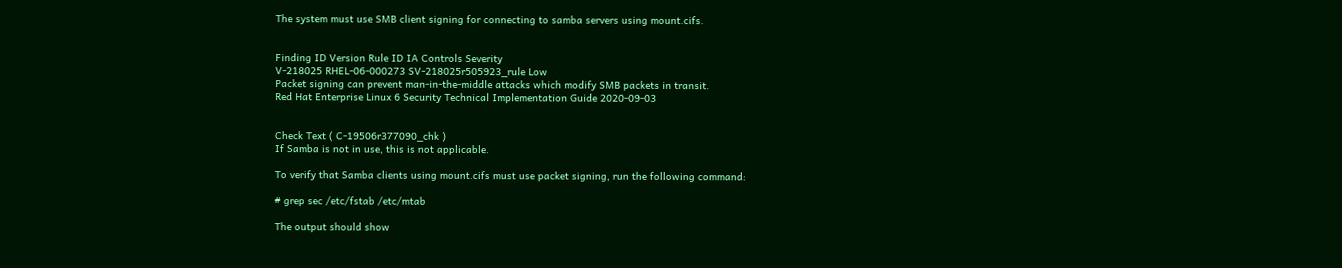The system must use SMB client signing for connecting to samba servers using mount.cifs.


Finding ID Version Rule ID IA Controls Severity
V-218025 RHEL-06-000273 SV-218025r505923_rule Low
Packet signing can prevent man-in-the-middle attacks which modify SMB packets in transit.
Red Hat Enterprise Linux 6 Security Technical Implementation Guide 2020-09-03


Check Text ( C-19506r377090_chk )
If Samba is not in use, this is not applicable.

To verify that Samba clients using mount.cifs must use packet signing, run the following command:

# grep sec /etc/fstab /etc/mtab

The output should show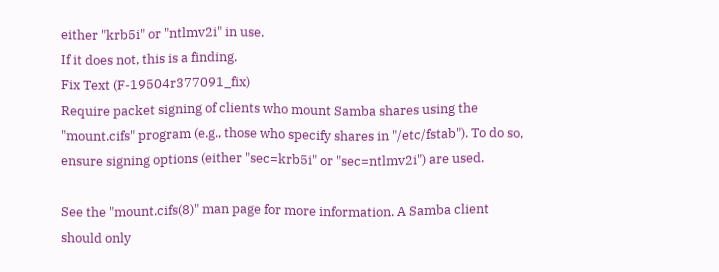either "krb5i" or "ntlmv2i" in use.
If it does not, this is a finding.
Fix Text (F-19504r377091_fix)
Require packet signing of clients who mount Samba shares using the "mount.cifs" program (e.g., those who specify shares in "/etc/fstab"). To do so, ensure signing options (either "sec=krb5i" or "sec=ntlmv2i") are used.

See the "mount.cifs(8)" man page for more information. A Samba client should only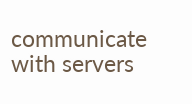communicate with servers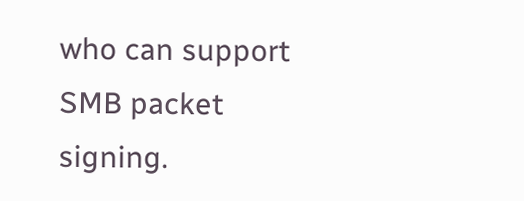who can support SMB packet signing.